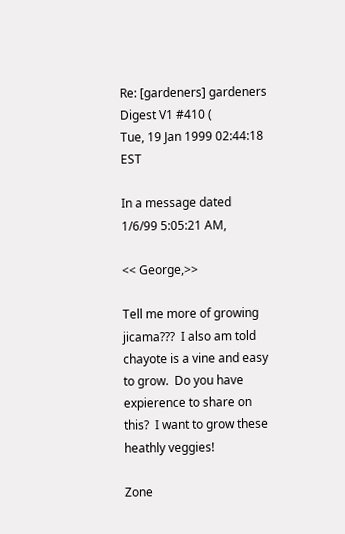Re: [gardeners] gardeners Digest V1 #410 (
Tue, 19 Jan 1999 02:44:18 EST

In a message dated 1/6/99 5:05:21 AM,

<< George,>>

Tell me more of growing jicama???  I also am told chayote is a vine and easy
to grow.  Do you have expierence to share on this?  I want to grow these
heathly veggies!

Zone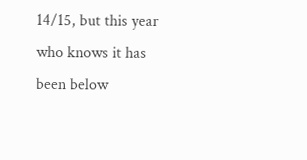14/15, but this year who knows it has been below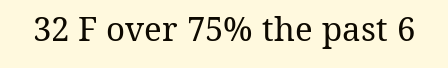32 F over 75% the past 6